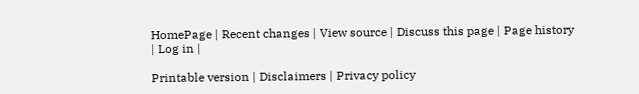HomePage | Recent changes | View source | Discuss this page | Page history | Log in |

Printable version | Disclaimers | Privacy policy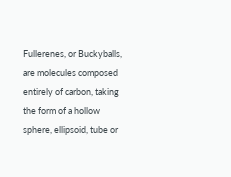Fullerenes, or Buckyballs, are molecules composed entirely of carbon, taking the form of a hollow sphere, ellipsoid, tube or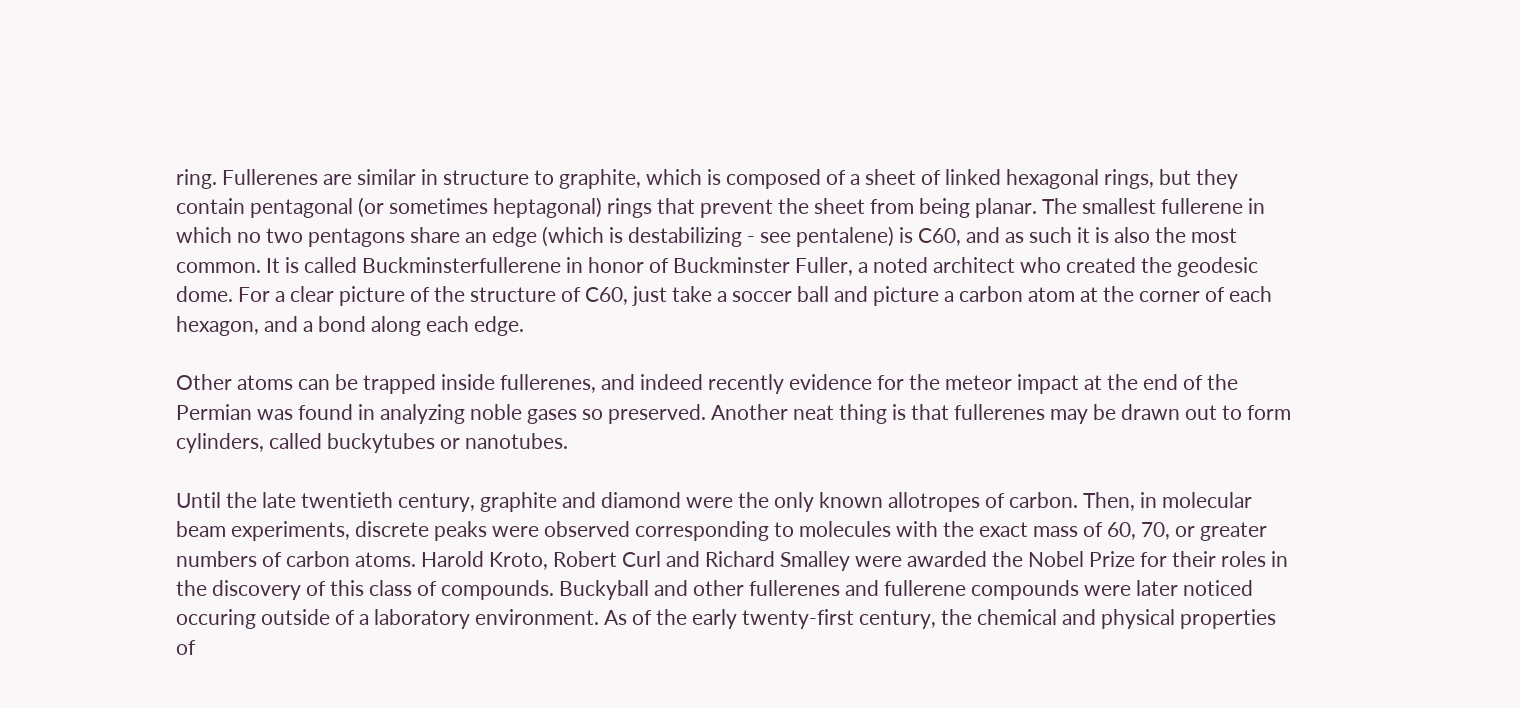ring. Fullerenes are similar in structure to graphite, which is composed of a sheet of linked hexagonal rings, but they contain pentagonal (or sometimes heptagonal) rings that prevent the sheet from being planar. The smallest fullerene in which no two pentagons share an edge (which is destabilizing - see pentalene) is C60, and as such it is also the most common. It is called Buckminsterfullerene in honor of Buckminster Fuller, a noted architect who created the geodesic dome. For a clear picture of the structure of C60, just take a soccer ball and picture a carbon atom at the corner of each hexagon, and a bond along each edge.

Other atoms can be trapped inside fullerenes, and indeed recently evidence for the meteor impact at the end of the Permian was found in analyzing noble gases so preserved. Another neat thing is that fullerenes may be drawn out to form cylinders, called buckytubes or nanotubes.

Until the late twentieth century, graphite and diamond were the only known allotropes of carbon. Then, in molecular beam experiments, discrete peaks were observed corresponding to molecules with the exact mass of 60, 70, or greater numbers of carbon atoms. Harold Kroto, Robert Curl and Richard Smalley were awarded the Nobel Prize for their roles in the discovery of this class of compounds. Buckyball and other fullerenes and fullerene compounds were later noticed occuring outside of a laboratory environment. As of the early twenty-first century, the chemical and physical properties of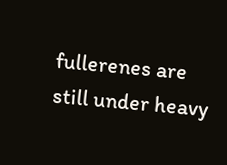fullerenes are still under heavy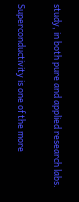study, in both pure and applied research labs.

Superconductivity is one of the more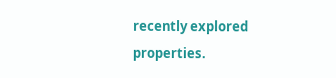recently explored properties.